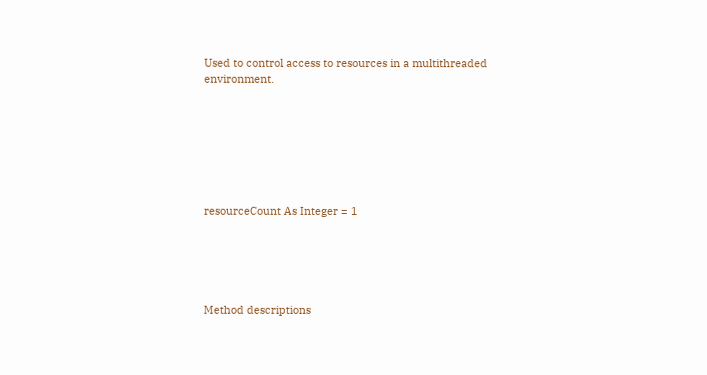Used to control access to resources in a multithreaded environment.







resourceCount As Integer = 1





Method descriptions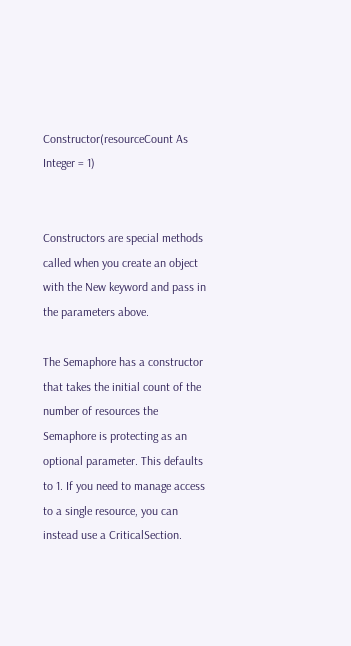Constructor(resourceCount As Integer = 1)


Constructors are special methods called when you create an object with the New keyword and pass in the parameters above.

The Semaphore has a constructor that takes the initial count of the number of resources the Semaphore is protecting as an optional parameter. This defaults to 1. If you need to manage access to a single resource, you can instead use a CriticalSection.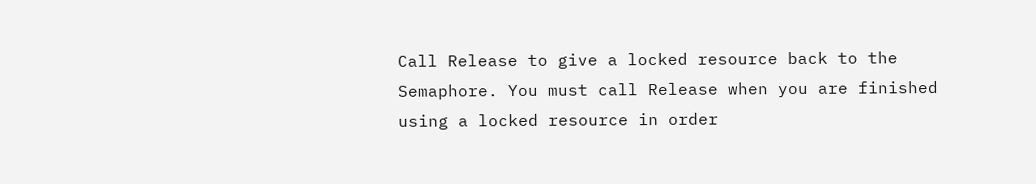Call Release to give a locked resource back to the Semaphore. You must call Release when you are finished using a locked resource in order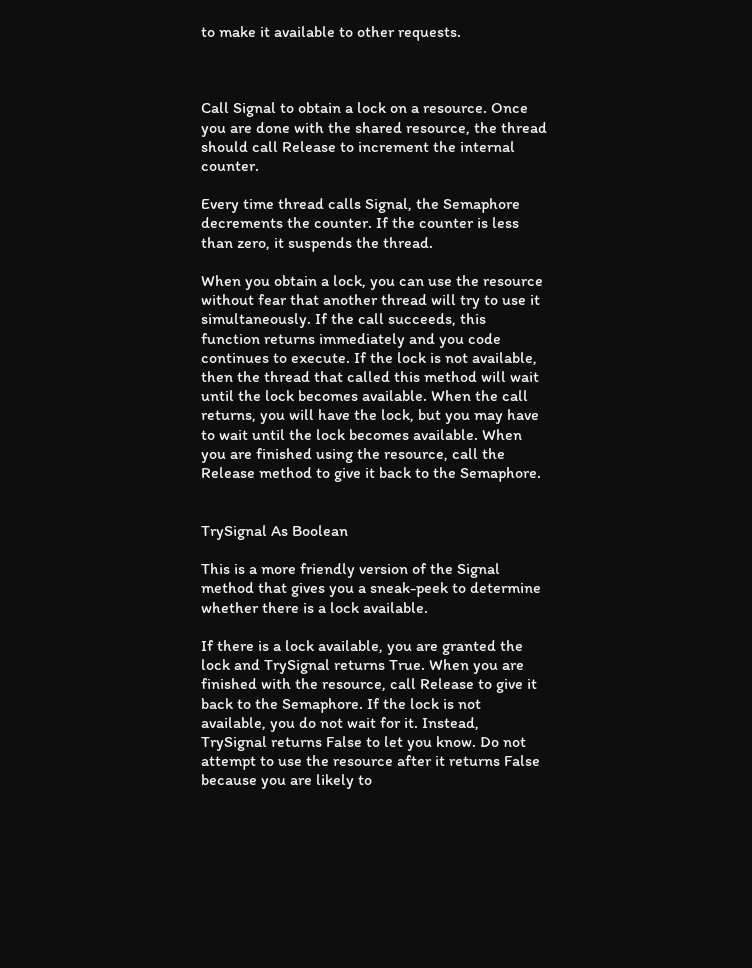to make it available to other requests.



Call Signal to obtain a lock on a resource. Once you are done with the shared resource, the thread should call Release to increment the internal counter.

Every time thread calls Signal, the Semaphore decrements the counter. If the counter is less than zero, it suspends the thread.

When you obtain a lock, you can use the resource without fear that another thread will try to use it simultaneously. If the call succeeds, this function returns immediately and you code continues to execute. If the lock is not available, then the thread that called this method will wait until the lock becomes available. When the call returns, you will have the lock, but you may have to wait until the lock becomes available. When you are finished using the resource, call the Release method to give it back to the Semaphore.


TrySignal As Boolean

This is a more friendly version of the Signal method that gives you a sneak-peek to determine whether there is a lock available.

If there is a lock available, you are granted the lock and TrySignal returns True. When you are finished with the resource, call Release to give it back to the Semaphore. If the lock is not available, you do not wait for it. Instead, TrySignal returns False to let you know. Do not attempt to use the resource after it returns False because you are likely to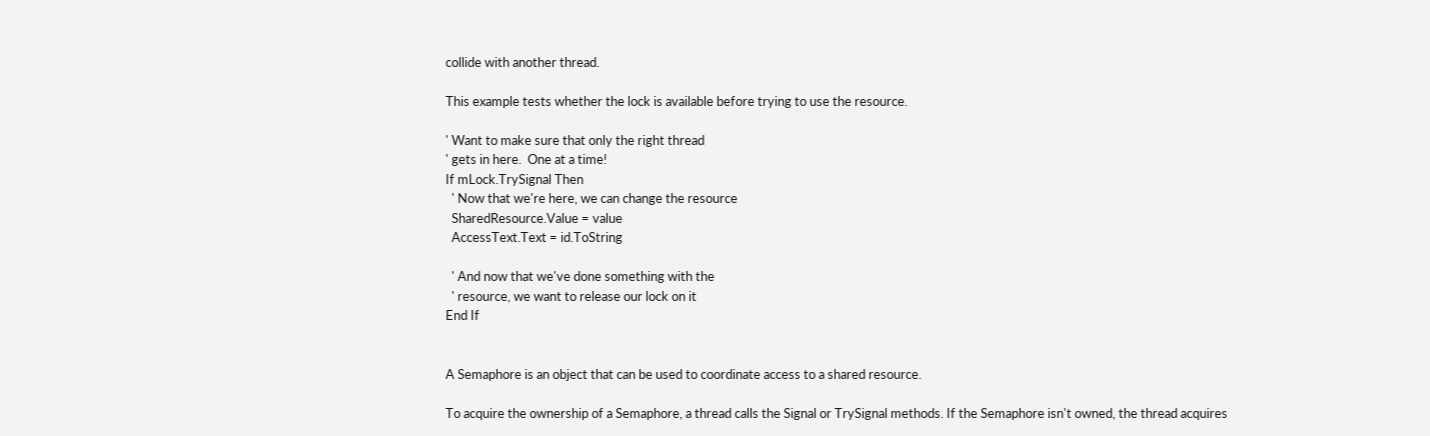collide with another thread.

This example tests whether the lock is available before trying to use the resource.

' Want to make sure that only the right thread
' gets in here.  One at a time!
If mLock.TrySignal Then
  ' Now that we're here, we can change the resource
  SharedResource.Value = value
  AccessText.Text = id.ToString

  ' And now that we've done something with the
  ' resource, we want to release our lock on it
End If


A Semaphore is an object that can be used to coordinate access to a shared resource.

To acquire the ownership of a Semaphore, a thread calls the Signal or TrySignal methods. If the Semaphore isn't owned, the thread acquires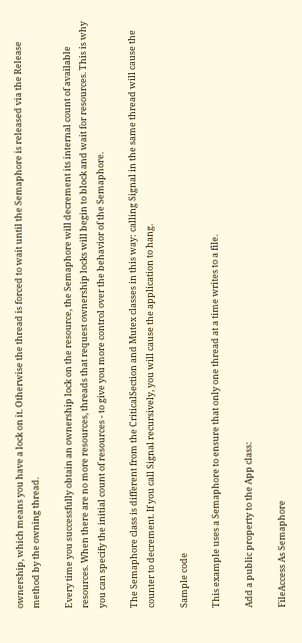ownership, which means you have a lock on it. Otherwise the thread is forced to wait until the Semaphore is released via the Release method by the owning thread.

Every time you successfully obtain an ownership lock on the resource, the Semaphore will decrement its internal count of available resources. When there are no more resources, threads that request ownership locks will begin to block and wait for resources. This is why you can specify the initial count of resources - to give you more control over the behavior of the Semaphore.

The Semaphore class is different from the CriticalSection and Mutex classes in this way: calling Signal in the same thread will cause the counter to decrement. If you call Signal recursively, you will cause the application to hang.

Sample code

This example uses a Semaphore to ensure that only one thread at a time writes to a file.

Add a public property to the App class:

FileAccess As Semaphore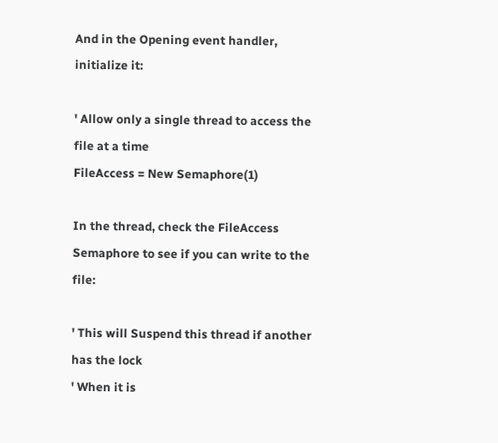And in the Opening event handler, initialize it:

' Allow only a single thread to access the file at a time
FileAccess = New Semaphore(1)

In the thread, check the FileAccess Semaphore to see if you can write to the file:

' This will Suspend this thread if another has the lock
' When it is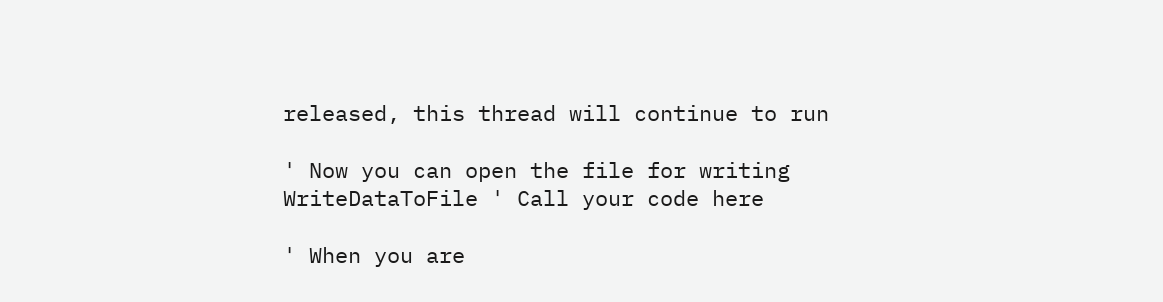released, this thread will continue to run

' Now you can open the file for writing
WriteDataToFile ' Call your code here

' When you are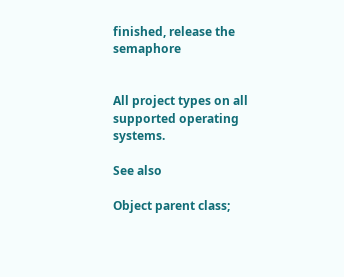finished, release the semaphore


All project types on all supported operating systems.

See also

Object parent class;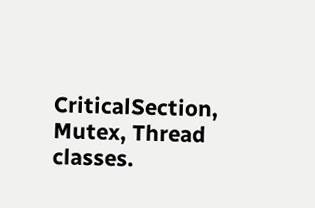CriticalSection, Mutex, Thread classes.